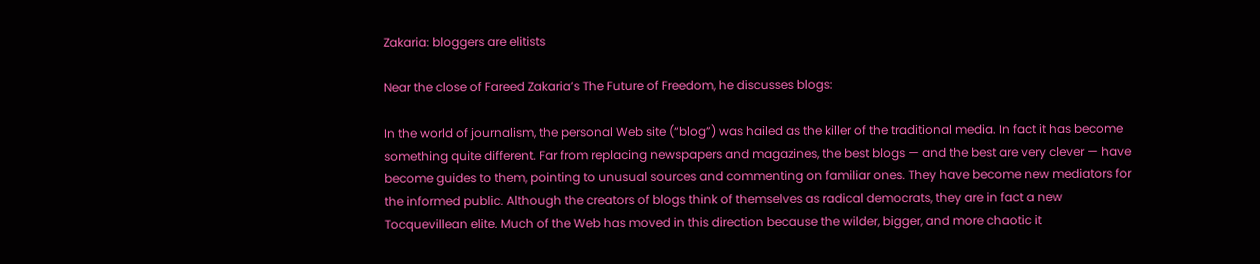Zakaria: bloggers are elitists

Near the close of Fareed Zakaria’s The Future of Freedom, he discusses blogs:

In the world of journalism, the personal Web site (“blog”) was hailed as the killer of the traditional media. In fact it has become something quite different. Far from replacing newspapers and magazines, the best blogs — and the best are very clever — have become guides to them, pointing to unusual sources and commenting on familiar ones. They have become new mediators for the informed public. Although the creators of blogs think of themselves as radical democrats, they are in fact a new Tocquevillean elite. Much of the Web has moved in this direction because the wilder, bigger, and more chaotic it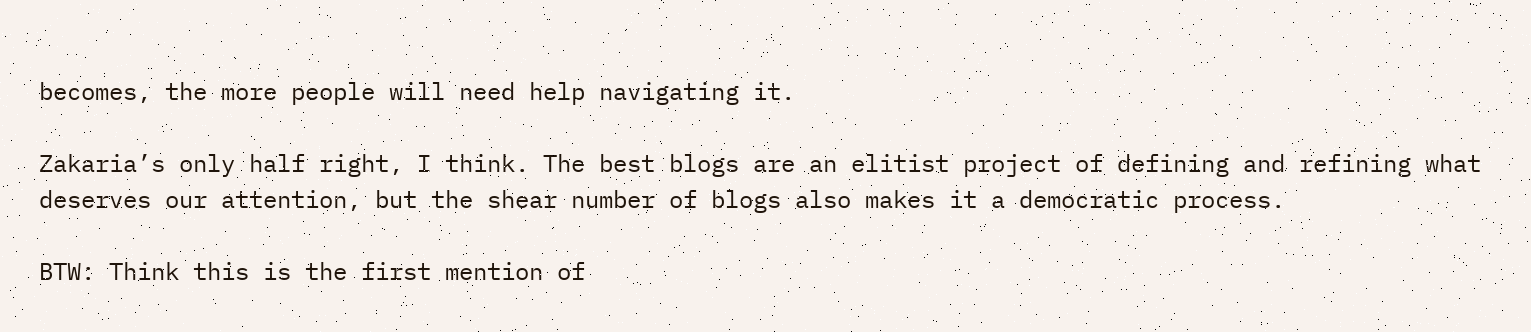becomes, the more people will need help navigating it.

Zakaria’s only half right, I think. The best blogs are an elitist project of defining and refining what deserves our attention, but the shear number of blogs also makes it a democratic process.

BTW: Think this is the first mention of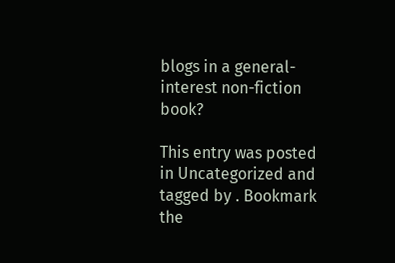blogs in a general-interest non-fiction book?

This entry was posted in Uncategorized and tagged by . Bookmark the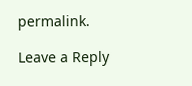permalink.

Leave a Reply